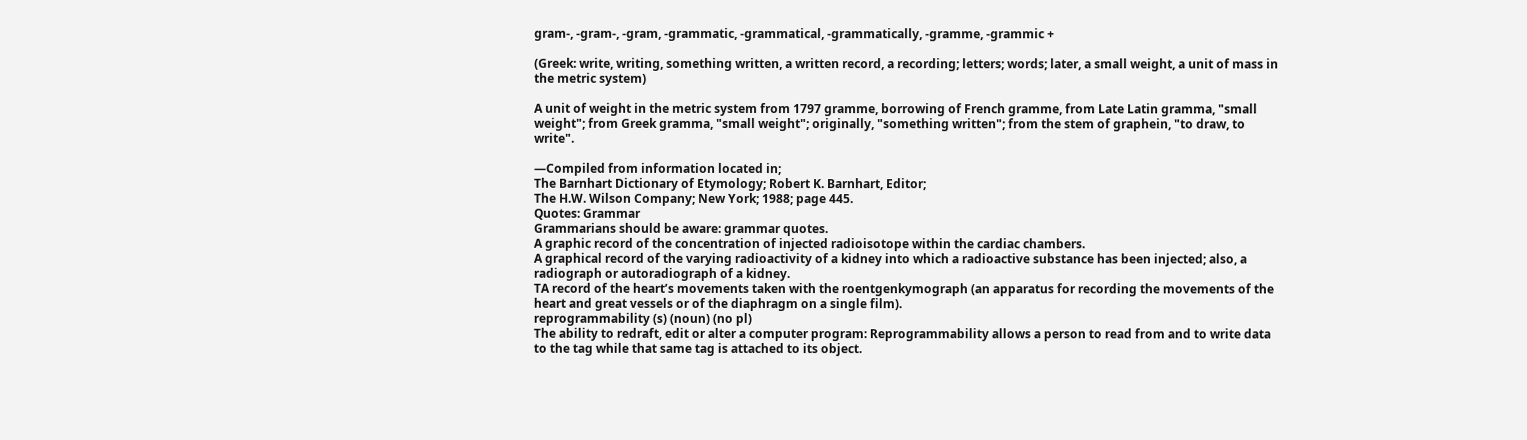gram-, -gram-, -gram, -grammatic, -grammatical, -grammatically, -gramme, -grammic +

(Greek: write, writing, something written, a written record, a recording; letters; words; later, a small weight, a unit of mass in the metric system)

A unit of weight in the metric system from 1797 gramme, borrowing of French gramme, from Late Latin gramma, "small weight"; from Greek gramma, "small weight"; originally, "something written"; from the stem of graphein, "to draw, to write".

—Compiled from information located in;
The Barnhart Dictionary of Etymology; Robert K. Barnhart, Editor;
The H.W. Wilson Company; New York; 1988; page 445.
Quotes: Grammar
Grammarians should be aware: grammar quotes.
A graphic record of the concentration of injected radioisotope within the cardiac chambers.
A graphical record of the varying radioactivity of a kidney into which a radioactive substance has been injected; also, a radiograph or autoradiograph of a kidney.
TA record of the heart’s movements taken with the roentgenkymograph (an apparatus for recording the movements of the heart and great vessels or of the diaphragm on a single film).
reprogrammability (s) (noun) (no pl)
The ability to redraft, edit or alter a computer program: Reprogrammability allows a person to read from and to write data to the tag while that same tag is attached to its object.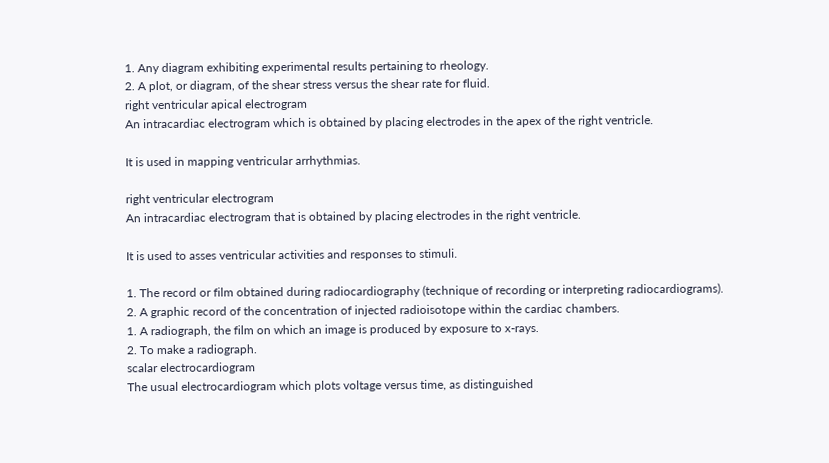1. Any diagram exhibiting experimental results pertaining to rheology.
2. A plot, or diagram, of the shear stress versus the shear rate for fluid.
right ventricular apical electrogram
An intracardiac electrogram which is obtained by placing electrodes in the apex of the right ventricle.

It is used in mapping ventricular arrhythmias.

right ventricular electrogram
An intracardiac electrogram that is obtained by placing electrodes in the right ventricle.

It is used to asses ventricular activities and responses to stimuli.

1. The record or film obtained during radiocardiography (technique of recording or interpreting radiocardiograms).
2. A graphic record of the concentration of injected radioisotope within the cardiac chambers.
1. A radiograph, the film on which an image is produced by exposure to x-rays.
2. To make a radiograph.
scalar electrocardiogram
The usual electrocardiogram which plots voltage versus time, as distinguished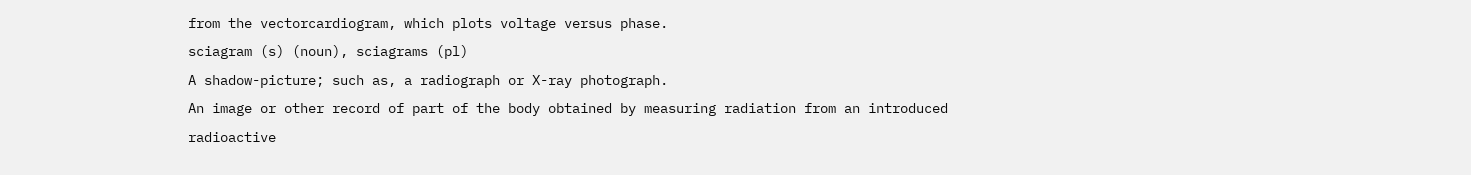from the vectorcardiogram, which plots voltage versus phase.
sciagram (s) (noun), sciagrams (pl)
A shadow-picture; such as, a radiograph or X-ray photograph.
An image or other record of part of the body obtained by measuring radiation from an introduced radioactive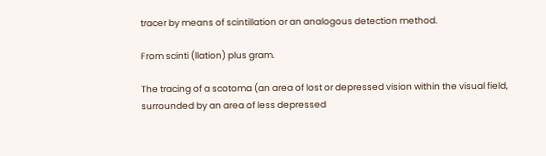tracer by means of scintillation or an analogous detection method.

From scinti (llation) plus gram.

The tracing of a scotoma (an area of lost or depressed vision within the visual field, surrounded by an area of less depressed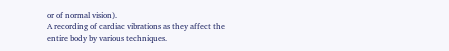or of normal vision).
A recording of cardiac vibrations as they affect the entire body by various techniques.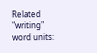Related "writing" word units: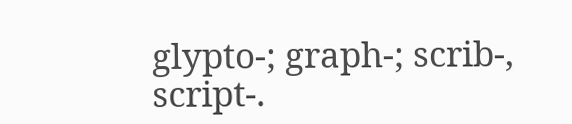glypto-; graph-; scrib-, script-.